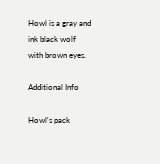Howl is a gray and ink black wolf with brown eyes.

Additional Info

Howl's pack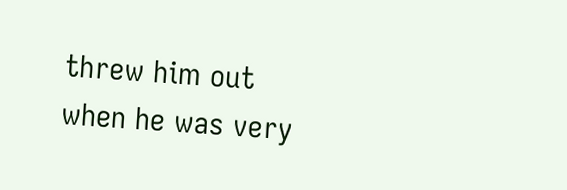threw him out when he was very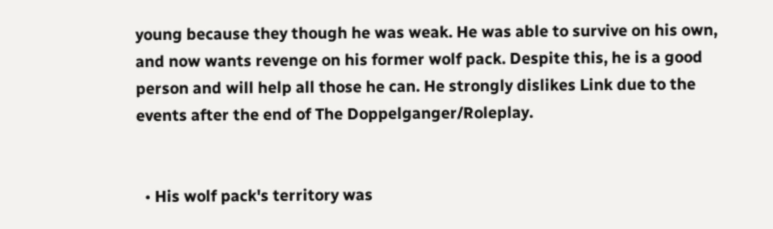young because they though he was weak. He was able to survive on his own, and now wants revenge on his former wolf pack. Despite this, he is a good person and will help all those he can. He strongly dislikes Link due to the events after the end of The Doppelganger/Roleplay.


  • His wolf pack's territory was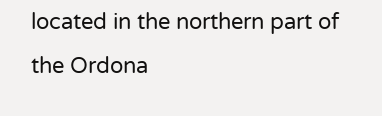located in the northern part of the Ordona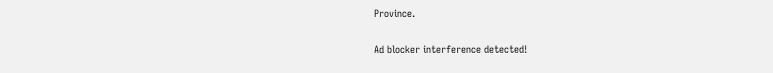Province.

Ad blocker interference detected!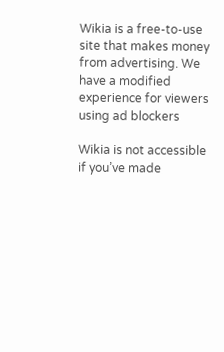Wikia is a free-to-use site that makes money from advertising. We have a modified experience for viewers using ad blockers

Wikia is not accessible if you’ve made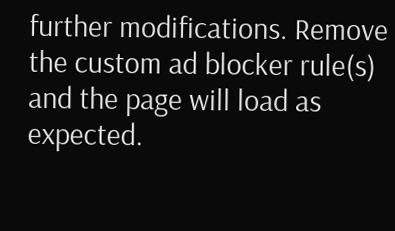further modifications. Remove the custom ad blocker rule(s) and the page will load as expected.